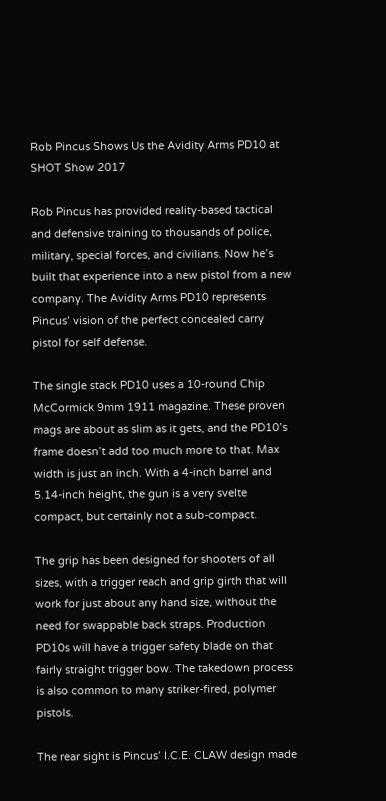Rob Pincus Shows Us the Avidity Arms PD10 at SHOT Show 2017

Rob Pincus has provided reality-based tactical and defensive training to thousands of police, military, special forces, and civilians. Now he’s built that experience into a new pistol from a new company. The Avidity Arms PD10 represents Pincus’ vision of the perfect concealed carry pistol for self defense.

The single stack PD10 uses a 10-round Chip McCormick 9mm 1911 magazine. These proven mags are about as slim as it gets, and the PD10’s frame doesn’t add too much more to that. Max width is just an inch. With a 4-inch barrel and 5.14-inch height, the gun is a very svelte compact, but certainly not a sub-compact.

The grip has been designed for shooters of all sizes, with a trigger reach and grip girth that will work for just about any hand size, without the need for swappable back straps. Production PD10s will have a trigger safety blade on that fairly straight trigger bow. The takedown process is also common to many striker-fired, polymer pistols.

The rear sight is Pincus’ I.C.E. CLAW design made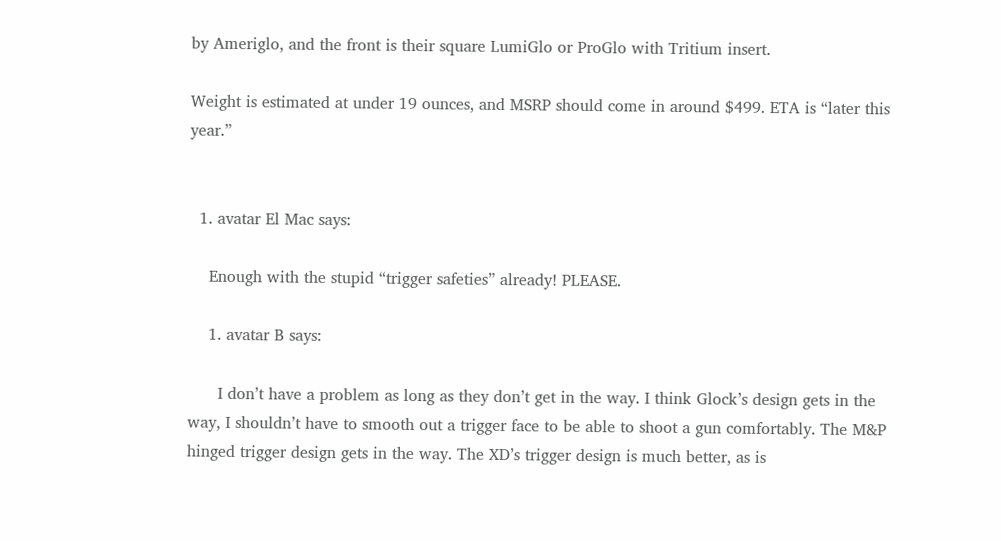by Ameriglo, and the front is their square LumiGlo or ProGlo with Tritium insert.

Weight is estimated at under 19 ounces, and MSRP should come in around $499. ETA is “later this year.”


  1. avatar El Mac says:

    Enough with the stupid “trigger safeties” already! PLEASE.

    1. avatar B says:

      I don’t have a problem as long as they don’t get in the way. I think Glock’s design gets in the way, I shouldn’t have to smooth out a trigger face to be able to shoot a gun comfortably. The M&P hinged trigger design gets in the way. The XD’s trigger design is much better, as is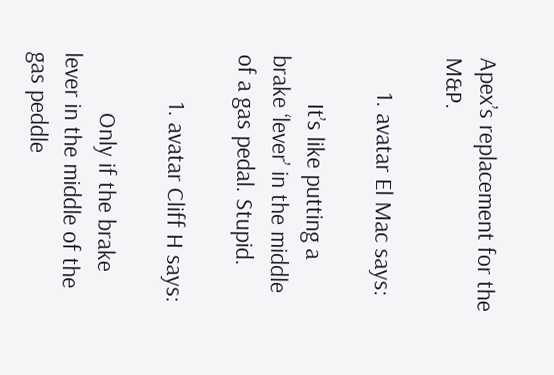Apex’s replacement for the M&P.

      1. avatar El Mac says:

        It’s like putting a brake ‘lever’ in the middle of a gas pedal. Stupid.

        1. avatar Cliff H says:

          Only if the brake lever in the middle of the gas peddle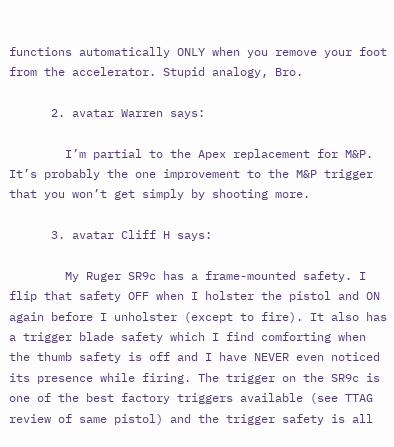functions automatically ONLY when you remove your foot from the accelerator. Stupid analogy, Bro.

      2. avatar Warren says:

        I’m partial to the Apex replacement for M&P. It’s probably the one improvement to the M&P trigger that you won’t get simply by shooting more.

      3. avatar Cliff H says:

        My Ruger SR9c has a frame-mounted safety. I flip that safety OFF when I holster the pistol and ON again before I unholster (except to fire). It also has a trigger blade safety which I find comforting when the thumb safety is off and I have NEVER even noticed its presence while firing. The trigger on the SR9c is one of the best factory triggers available (see TTAG review of same pistol) and the trigger safety is all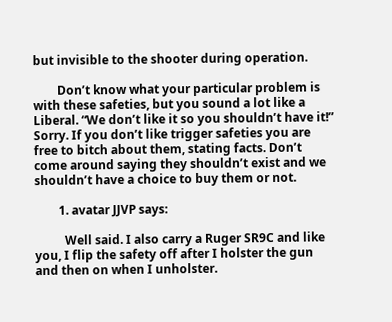but invisible to the shooter during operation.

        Don’t know what your particular problem is with these safeties, but you sound a lot like a Liberal. “We don’t like it so you shouldn’t have it!” Sorry. If you don’t like trigger safeties you are free to bitch about them, stating facts. Don’t come around saying they shouldn’t exist and we shouldn’t have a choice to buy them or not.

        1. avatar JJVP says:

          Well said. I also carry a Ruger SR9C and like you, I flip the safety off after I holster the gun and then on when I unholster.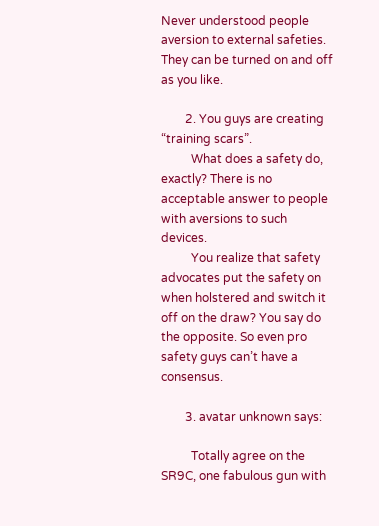Never understood people aversion to external safeties. They can be turned on and off as you like.

        2. You guys are creating “training scars”.
          What does a safety do, exactly? There is no acceptable answer to people with aversions to such devices.
          You realize that safety advocates put the safety on when holstered and switch it off on the draw? You say do the opposite. So even pro safety guys can’t have a consensus.

        3. avatar unknown says:

          Totally agree on the SR9C, one fabulous gun with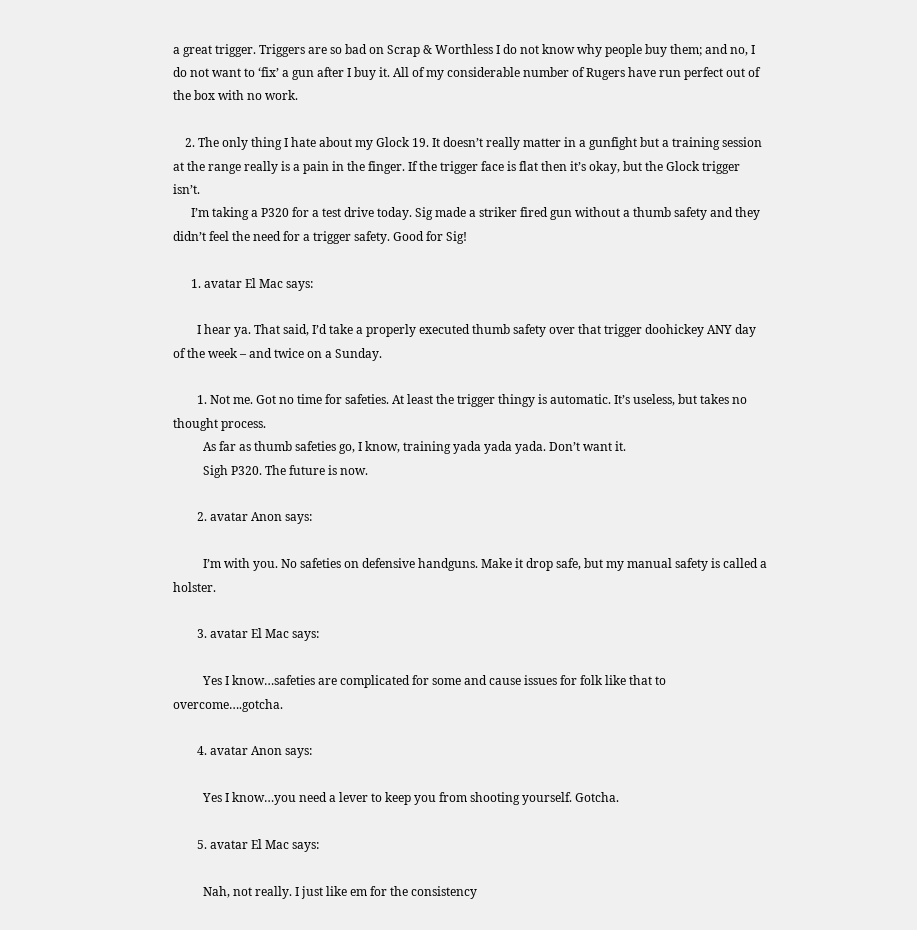a great trigger. Triggers are so bad on Scrap & Worthless I do not know why people buy them; and no, I do not want to ‘fix’ a gun after I buy it. All of my considerable number of Rugers have run perfect out of the box with no work.

    2. The only thing I hate about my Glock 19. It doesn’t really matter in a gunfight but a training session at the range really is a pain in the finger. If the trigger face is flat then it’s okay, but the Glock trigger isn’t.
      I’m taking a P320 for a test drive today. Sig made a striker fired gun without a thumb safety and they didn’t feel the need for a trigger safety. Good for Sig!

      1. avatar El Mac says:

        I hear ya. That said, I’d take a properly executed thumb safety over that trigger doohickey ANY day of the week – and twice on a Sunday.

        1. Not me. Got no time for safeties. At least the trigger thingy is automatic. It’s useless, but takes no thought process.
          As far as thumb safeties go, I know, training yada yada yada. Don’t want it.
          Sigh P320. The future is now.

        2. avatar Anon says:

          I’m with you. No safeties on defensive handguns. Make it drop safe, but my manual safety is called a holster.

        3. avatar El Mac says:

          Yes I know…safeties are complicated for some and cause issues for folk like that to overcome….gotcha.

        4. avatar Anon says:

          Yes I know…you need a lever to keep you from shooting yourself. Gotcha.

        5. avatar El Mac says:

          Nah, not really. I just like em for the consistency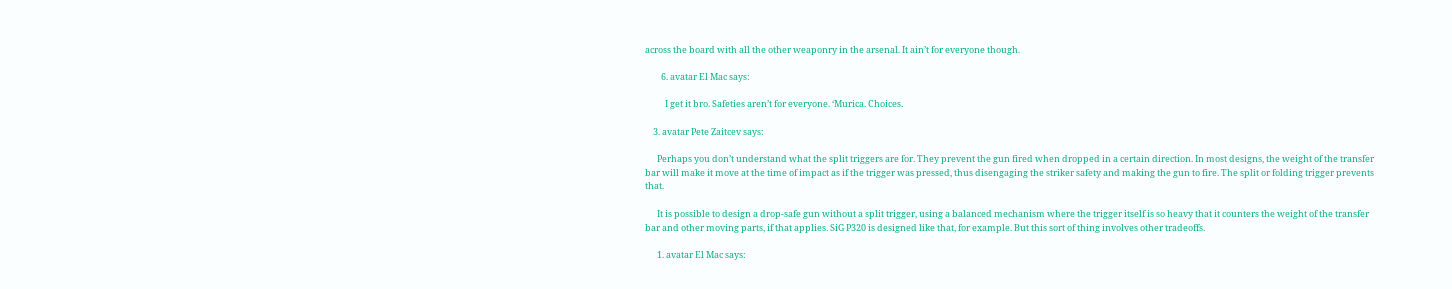across the board with all the other weaponry in the arsenal. It ain’t for everyone though.

        6. avatar El Mac says:

          I get it bro. Safeties aren’t for everyone. ‘Murica. Choices.

    3. avatar Pete Zaitcev says:

      Perhaps you don’t understand what the split triggers are for. They prevent the gun fired when dropped in a certain direction. In most designs, the weight of the transfer bar will make it move at the time of impact as if the trigger was pressed, thus disengaging the striker safety and making the gun to fire. The split or folding trigger prevents that.

      It is possible to design a drop-safe gun without a split trigger, using a balanced mechanism where the trigger itself is so heavy that it counters the weight of the transfer bar and other moving parts, if that applies. SiG P320 is designed like that, for example. But this sort of thing involves other tradeoffs.

      1. avatar El Mac says: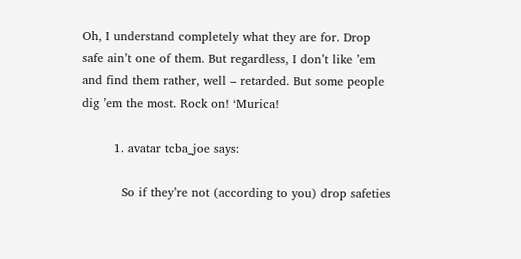Oh, I understand completely what they are for. Drop safe ain’t one of them. But regardless, I don’t like ’em and find them rather, well – retarded. But some people dig ’em the most. Rock on! ‘Murica!

        1. avatar tcba_joe says:

          So if they’re not (according to you) drop safeties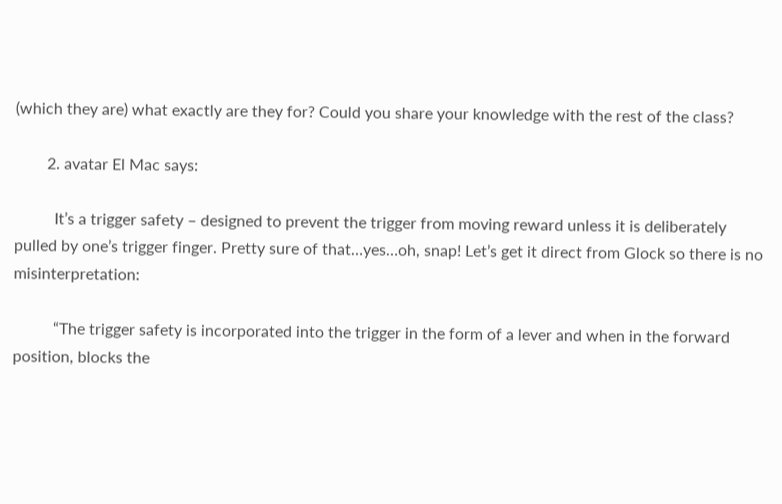(which they are) what exactly are they for? Could you share your knowledge with the rest of the class?

        2. avatar El Mac says:

          It’s a trigger safety – designed to prevent the trigger from moving reward unless it is deliberately pulled by one’s trigger finger. Pretty sure of that…yes…oh, snap! Let’s get it direct from Glock so there is no misinterpretation:

          “The trigger safety is incorporated into the trigger in the form of a lever and when in the forward position, blocks the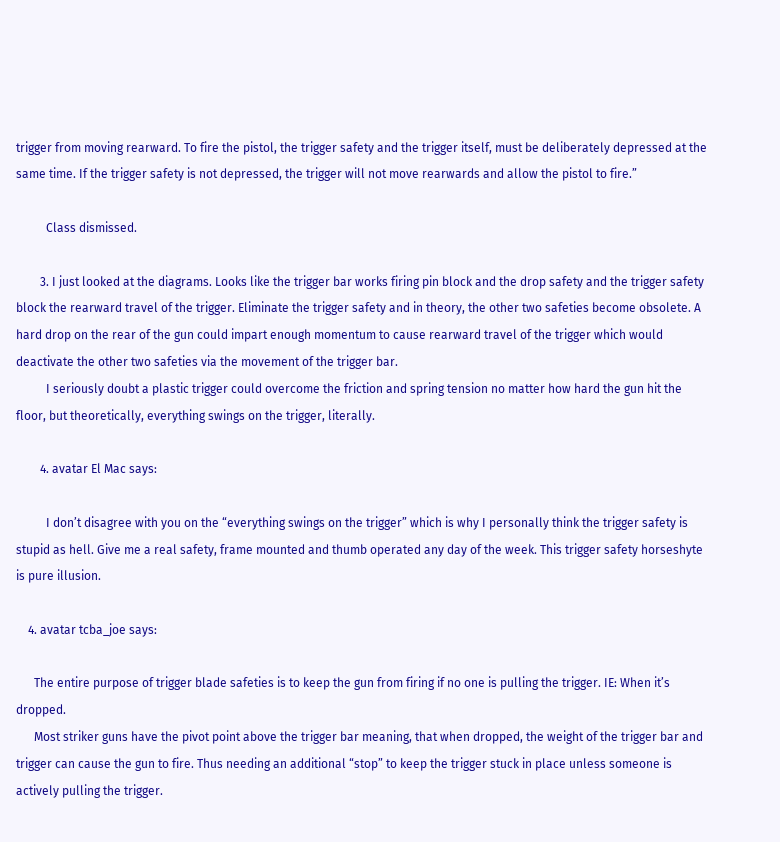trigger from moving rearward. To fire the pistol, the trigger safety and the trigger itself, must be deliberately depressed at the same time. If the trigger safety is not depressed, the trigger will not move rearwards and allow the pistol to fire.”

          Class dismissed.

        3. I just looked at the diagrams. Looks like the trigger bar works firing pin block and the drop safety and the trigger safety block the rearward travel of the trigger. Eliminate the trigger safety and in theory, the other two safeties become obsolete. A hard drop on the rear of the gun could impart enough momentum to cause rearward travel of the trigger which would deactivate the other two safeties via the movement of the trigger bar.
          I seriously doubt a plastic trigger could overcome the friction and spring tension no matter how hard the gun hit the floor, but theoretically, everything swings on the trigger, literally.

        4. avatar El Mac says:

          I don’t disagree with you on the “everything swings on the trigger” which is why I personally think the trigger safety is stupid as hell. Give me a real safety, frame mounted and thumb operated any day of the week. This trigger safety horseshyte is pure illusion.

    4. avatar tcba_joe says:

      The entire purpose of trigger blade safeties is to keep the gun from firing if no one is pulling the trigger. IE: When it’s dropped.
      Most striker guns have the pivot point above the trigger bar meaning, that when dropped, the weight of the trigger bar and trigger can cause the gun to fire. Thus needing an additional “stop” to keep the trigger stuck in place unless someone is actively pulling the trigger.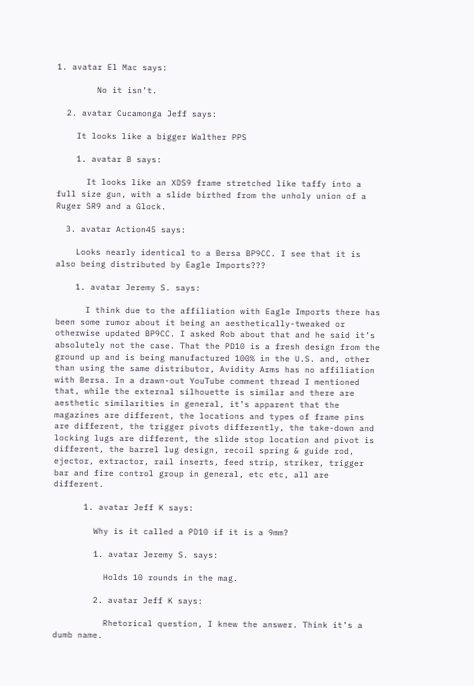1. avatar El Mac says:

        No it isn’t.

  2. avatar Cucamonga Jeff says:

    It looks like a bigger Walther PPS

    1. avatar B says:

      It looks like an XDS9 frame stretched like taffy into a full size gun, with a slide birthed from the unholy union of a Ruger SR9 and a Glock.

  3. avatar Action45 says:

    Looks nearly identical to a Bersa BP9CC. I see that it is also being distributed by Eagle Imports???

    1. avatar Jeremy S. says:

      I think due to the affiliation with Eagle Imports there has been some rumor about it being an aesthetically-tweaked or otherwise updated BP9CC. I asked Rob about that and he said it’s absolutely not the case. That the PD10 is a fresh design from the ground up and is being manufactured 100% in the U.S. and, other than using the same distributor, Avidity Arms has no affiliation with Bersa. In a drawn-out YouTube comment thread I mentioned that, while the external silhouette is similar and there are aesthetic similarities in general, it’s apparent that the magazines are different, the locations and types of frame pins are different, the trigger pivots differently, the take-down and locking lugs are different, the slide stop location and pivot is different, the barrel lug design, recoil spring & guide rod, ejector, extractor, rail inserts, feed strip, striker, trigger bar and fire control group in general, etc etc, all are different.

      1. avatar Jeff K says:

        Why is it called a PD10 if it is a 9mm?

        1. avatar Jeremy S. says:

          Holds 10 rounds in the mag.

        2. avatar Jeff K says:

          Rhetorical question, I knew the answer. Think it’s a dumb name.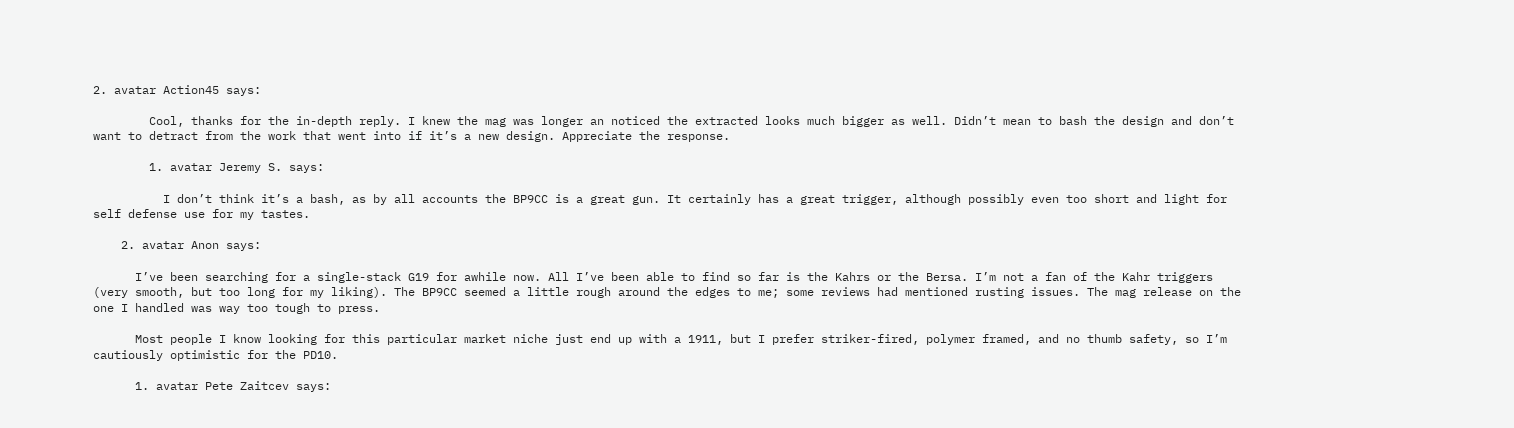2. avatar Action45 says:

        Cool, thanks for the in-depth reply. I knew the mag was longer an noticed the extracted looks much bigger as well. Didn’t mean to bash the design and don’t want to detract from the work that went into if it’s a new design. Appreciate the response.

        1. avatar Jeremy S. says:

          I don’t think it’s a bash, as by all accounts the BP9CC is a great gun. It certainly has a great trigger, although possibly even too short and light for self defense use for my tastes.

    2. avatar Anon says:

      I’ve been searching for a single-stack G19 for awhile now. All I’ve been able to find so far is the Kahrs or the Bersa. I’m not a fan of the Kahr triggers (very smooth, but too long for my liking). The BP9CC seemed a little rough around the edges to me; some reviews had mentioned rusting issues. The mag release on the one I handled was way too tough to press.

      Most people I know looking for this particular market niche just end up with a 1911, but I prefer striker-fired, polymer framed, and no thumb safety, so I’m cautiously optimistic for the PD10.

      1. avatar Pete Zaitcev says: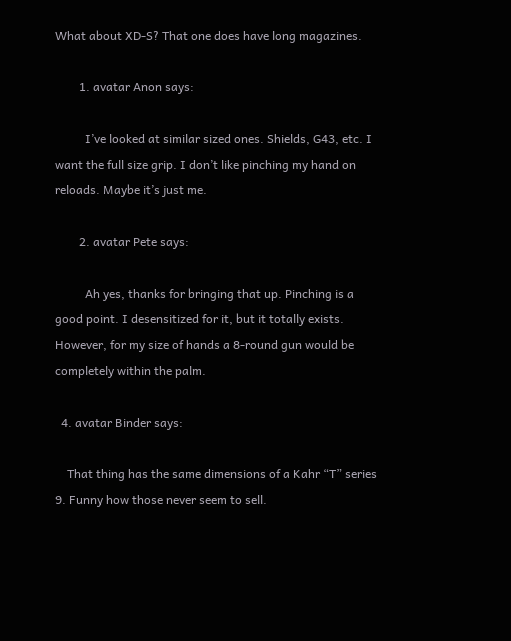What about XD-S? That one does have long magazines.

        1. avatar Anon says:

          I’ve looked at similar sized ones. Shields, G43, etc. I want the full size grip. I don’t like pinching my hand on reloads. Maybe it’s just me.

        2. avatar Pete says:

          Ah yes, thanks for bringing that up. Pinching is a good point. I desensitized for it, but it totally exists. However, for my size of hands a 8-round gun would be completely within the palm.

  4. avatar Binder says:

    That thing has the same dimensions of a Kahr “T” series 9. Funny how those never seem to sell.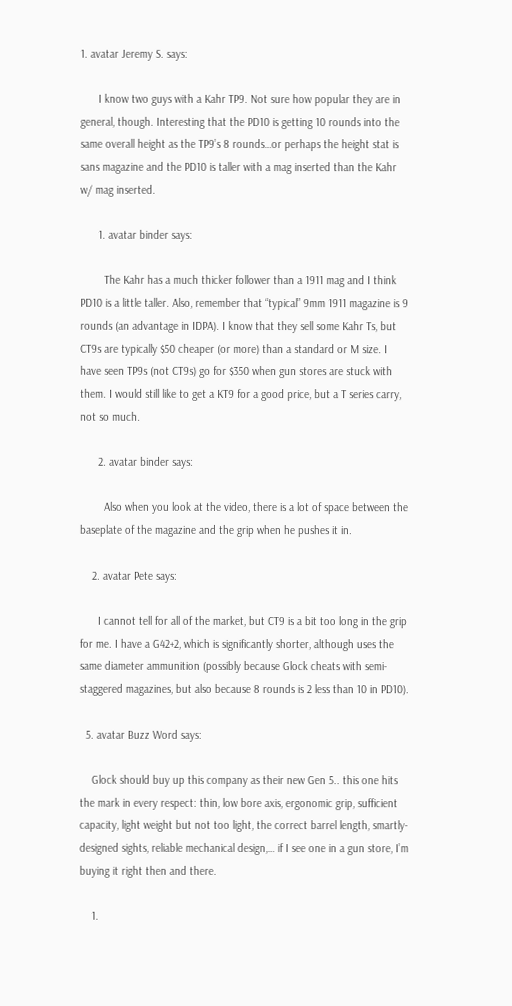1. avatar Jeremy S. says:

      I know two guys with a Kahr TP9. Not sure how popular they are in general, though. Interesting that the PD10 is getting 10 rounds into the same overall height as the TP9’s 8 rounds…or perhaps the height stat is sans magazine and the PD10 is taller with a mag inserted than the Kahr w/ mag inserted.

      1. avatar binder says:

        The Kahr has a much thicker follower than a 1911 mag and I think PD10 is a little taller. Also, remember that “typical” 9mm 1911 magazine is 9 rounds (an advantage in IDPA). I know that they sell some Kahr Ts, but CT9s are typically $50 cheaper (or more) than a standard or M size. I have seen TP9s (not CT9s) go for $350 when gun stores are stuck with them. I would still like to get a KT9 for a good price, but a T series carry, not so much.

      2. avatar binder says:

        Also when you look at the video, there is a lot of space between the baseplate of the magazine and the grip when he pushes it in.

    2. avatar Pete says:

      I cannot tell for all of the market, but CT9 is a bit too long in the grip for me. I have a G42+2, which is significantly shorter, although uses the same diameter ammunition (possibly because Glock cheats with semi-staggered magazines, but also because 8 rounds is 2 less than 10 in PD10).

  5. avatar Buzz Word says:

    Glock should buy up this company as their new Gen 5.. this one hits the mark in every respect: thin, low bore axis, ergonomic grip, sufficient capacity, light weight but not too light, the correct barrel length, smartly-designed sights, reliable mechanical design,… if I see one in a gun store, I’m buying it right then and there.

    1.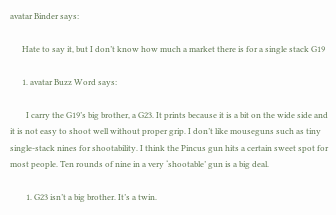avatar Binder says:

      Hate to say it, but I don’t know how much a market there is for a single stack G19

      1. avatar Buzz Word says:

        I carry the G19’s big brother, a G23. It prints because it is a bit on the wide side and it is not easy to shoot well without proper grip. I don’t like mouseguns such as tiny single-stack nines for shootability. I think the Pincus gun hits a certain sweet spot for most people. Ten rounds of nine in a very ‘shootable’ gun is a big deal.

        1. G23 isn’t a big brother. It’s a twin.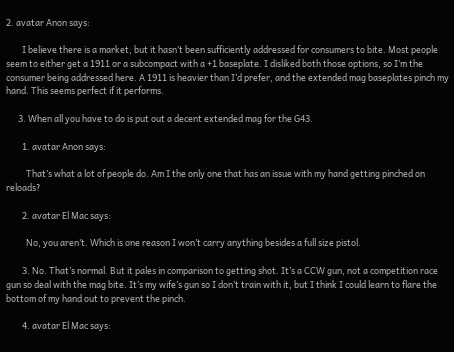2. avatar Anon says:

        I believe there is a market, but it hasn’t been sufficiently addressed for consumers to bite. Most people seem to either get a 1911 or a subcompact with a +1 baseplate. I disliked both those options, so I’m the consumer being addressed here. A 1911 is heavier than I’d prefer, and the extended mag baseplates pinch my hand. This seems perfect if it performs.

      3. When all you have to do is put out a decent extended mag for the G43.

        1. avatar Anon says:

          That’s what a lot of people do. Am I the only one that has an issue with my hand getting pinched on reloads?

        2. avatar El Mac says:

          No, you aren’t. Which is one reason I won’t carry anything besides a full size pistol.

        3. No. That’s normal. But it pales in comparison to getting shot. It’s a CCW gun, not a competition race gun so deal with the mag bite. It’s my wife’s gun so I don’t train with it, but I think I could learn to flare the bottom of my hand out to prevent the pinch.

        4. avatar El Mac says: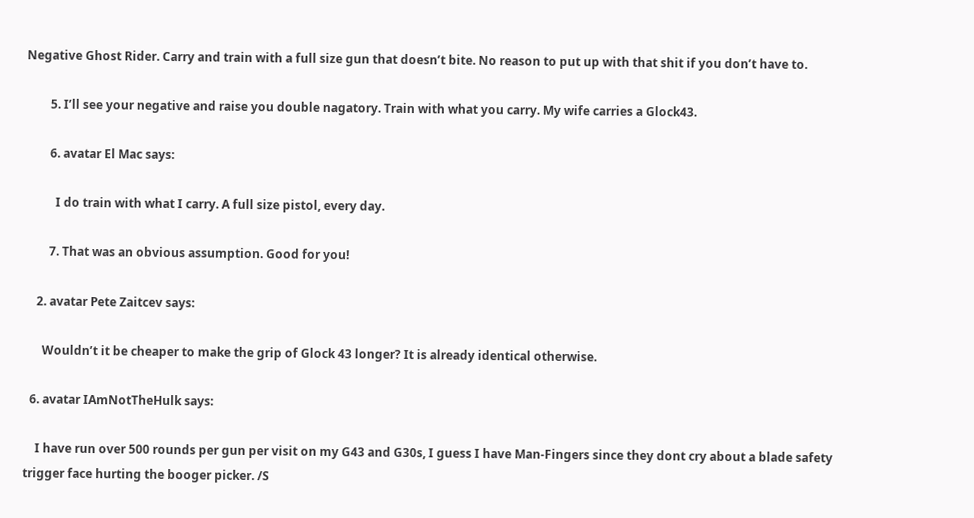Negative Ghost Rider. Carry and train with a full size gun that doesn’t bite. No reason to put up with that shit if you don’t have to.

        5. I’ll see your negative and raise you double nagatory. Train with what you carry. My wife carries a Glock43.

        6. avatar El Mac says:

          I do train with what I carry. A full size pistol, every day.

        7. That was an obvious assumption. Good for you!

    2. avatar Pete Zaitcev says:

      Wouldn’t it be cheaper to make the grip of Glock 43 longer? It is already identical otherwise.

  6. avatar IAmNotTheHulk says:

    I have run over 500 rounds per gun per visit on my G43 and G30s, I guess I have Man-Fingers since they dont cry about a blade safety trigger face hurting the booger picker. /S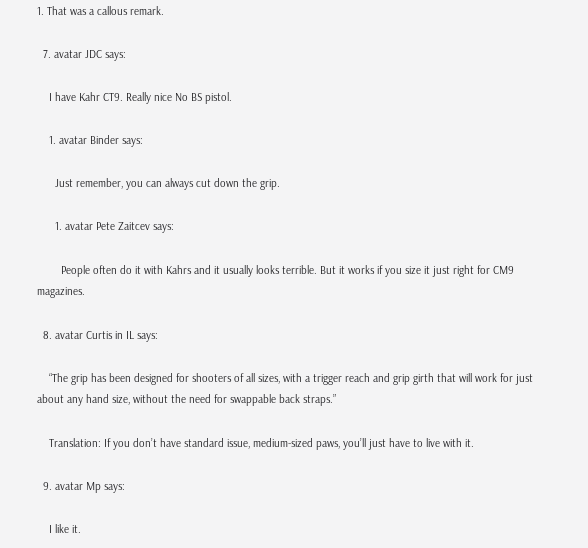1. That was a callous remark.

  7. avatar JDC says:

    I have Kahr CT9. Really nice No BS pistol.

    1. avatar Binder says:

      Just remember, you can always cut down the grip.

      1. avatar Pete Zaitcev says:

        People often do it with Kahrs and it usually looks terrible. But it works if you size it just right for CM9 magazines.

  8. avatar Curtis in IL says:

    “The grip has been designed for shooters of all sizes, with a trigger reach and grip girth that will work for just about any hand size, without the need for swappable back straps.”

    Translation: If you don’t have standard issue, medium-sized paws, you’ll just have to live with it.

  9. avatar Mp says:

    I like it.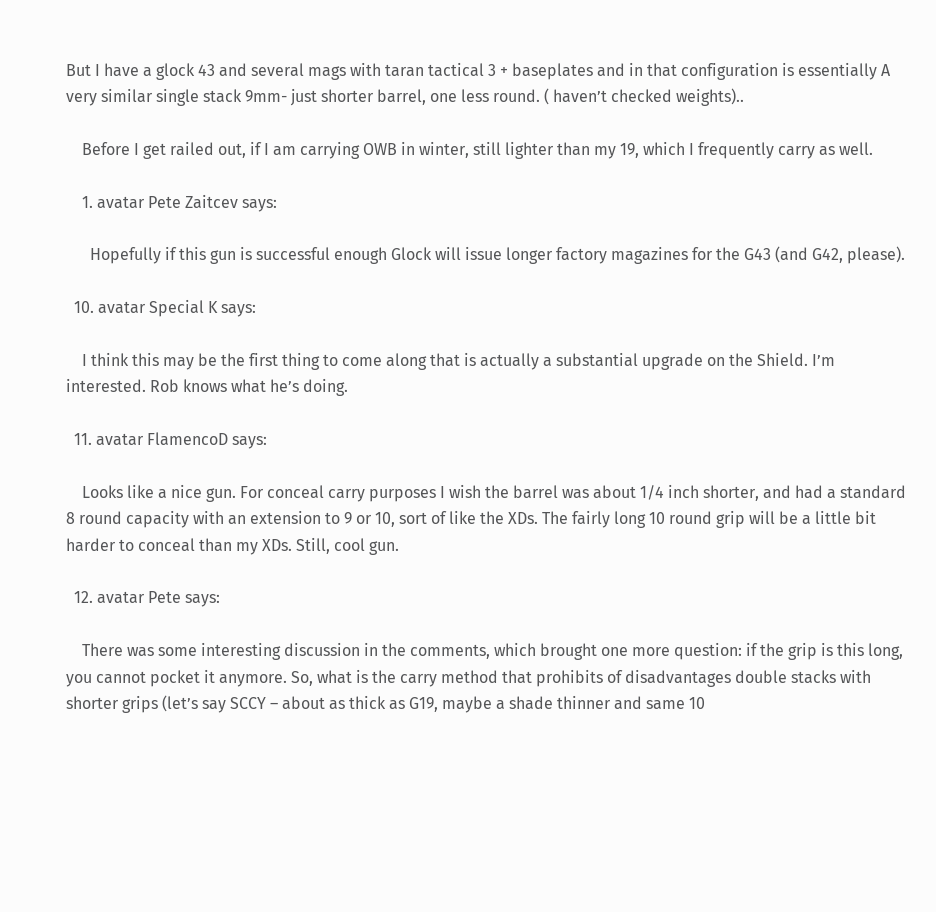But I have a glock 43 and several mags with taran tactical 3 + baseplates and in that configuration is essentially A very similar single stack 9mm- just shorter barrel, one less round. ( haven’t checked weights)..

    Before I get railed out, if I am carrying OWB in winter, still lighter than my 19, which I frequently carry as well.

    1. avatar Pete Zaitcev says:

      Hopefully if this gun is successful enough Glock will issue longer factory magazines for the G43 (and G42, please).

  10. avatar Special K says:

    I think this may be the first thing to come along that is actually a substantial upgrade on the Shield. I’m interested. Rob knows what he’s doing.

  11. avatar FlamencoD says:

    Looks like a nice gun. For conceal carry purposes I wish the barrel was about 1/4 inch shorter, and had a standard 8 round capacity with an extension to 9 or 10, sort of like the XDs. The fairly long 10 round grip will be a little bit harder to conceal than my XDs. Still, cool gun.

  12. avatar Pete says:

    There was some interesting discussion in the comments, which brought one more question: if the grip is this long, you cannot pocket it anymore. So, what is the carry method that prohibits of disadvantages double stacks with shorter grips (let’s say SCCY – about as thick as G19, maybe a shade thinner and same 10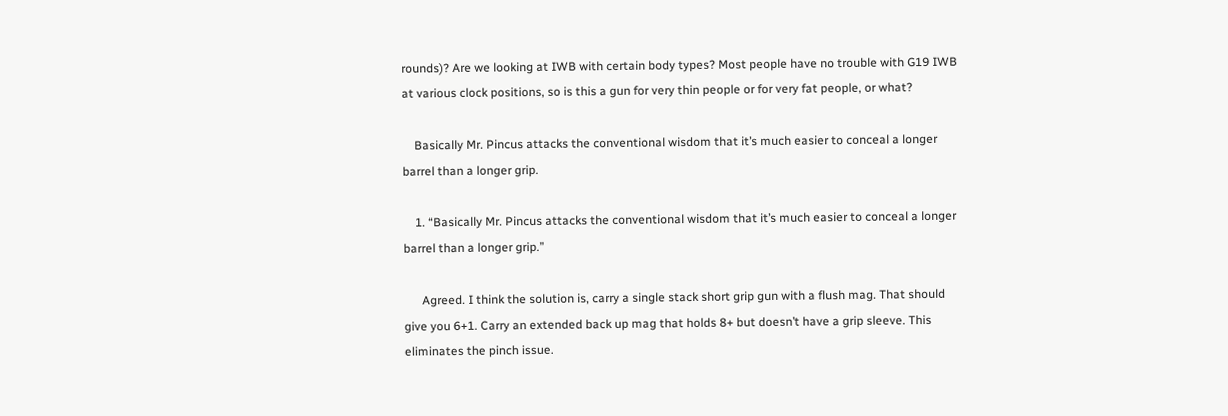rounds)? Are we looking at IWB with certain body types? Most people have no trouble with G19 IWB at various clock positions, so is this a gun for very thin people or for very fat people, or what?

    Basically Mr. Pincus attacks the conventional wisdom that it’s much easier to conceal a longer barrel than a longer grip.

    1. “Basically Mr. Pincus attacks the conventional wisdom that it’s much easier to conceal a longer barrel than a longer grip.”

      Agreed. I think the solution is, carry a single stack short grip gun with a flush mag. That should give you 6+1. Carry an extended back up mag that holds 8+ but doesn’t have a grip sleeve. This eliminates the pinch issue.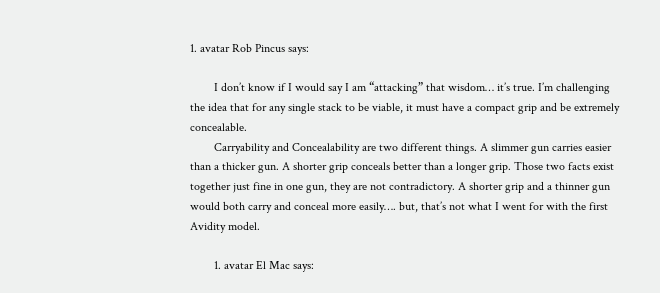1. avatar Rob Pincus says:

        I don’t know if I would say I am “attacking” that wisdom… it’s true. I’m challenging the idea that for any single stack to be viable, it must have a compact grip and be extremely concealable.
        Carryability and Concealability are two different things. A slimmer gun carries easier than a thicker gun. A shorter grip conceals better than a longer grip. Those two facts exist together just fine in one gun, they are not contradictory. A shorter grip and a thinner gun would both carry and conceal more easily…. but, that’s not what I went for with the first Avidity model.

        1. avatar El Mac says: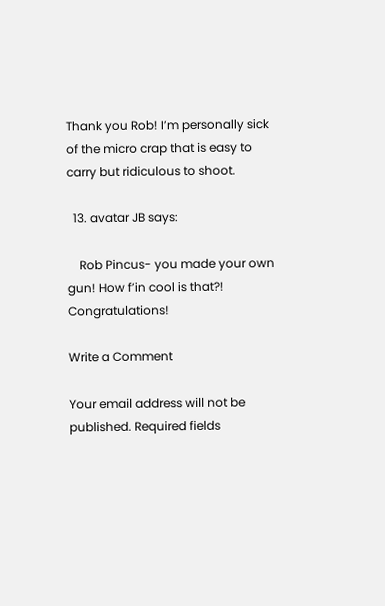Thank you Rob! I’m personally sick of the micro crap that is easy to carry but ridiculous to shoot.

  13. avatar JB says:

    Rob Pincus- you made your own gun! How f’in cool is that?! Congratulations!

Write a Comment

Your email address will not be published. Required fields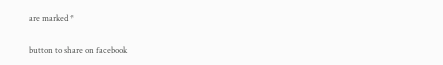are marked *

button to share on facebook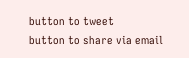button to tweet
button to share via email